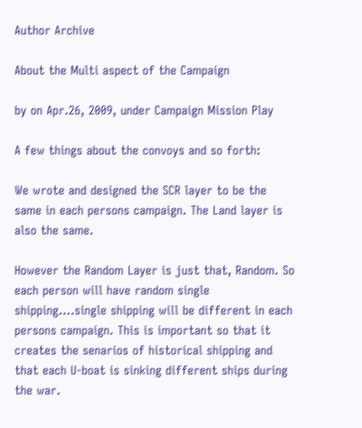Author Archive

About the Multi aspect of the Campaign

by on Apr.26, 2009, under Campaign Mission Play

A few things about the convoys and so forth:

We wrote and designed the SCR layer to be the same in each persons campaign. The Land layer is also the same.

However the Random Layer is just that, Random. So each person will have random single shipping….single shipping will be different in each persons campaign. This is important so that it creates the senarios of historical shipping and that each U-boat is sinking different ships during the war.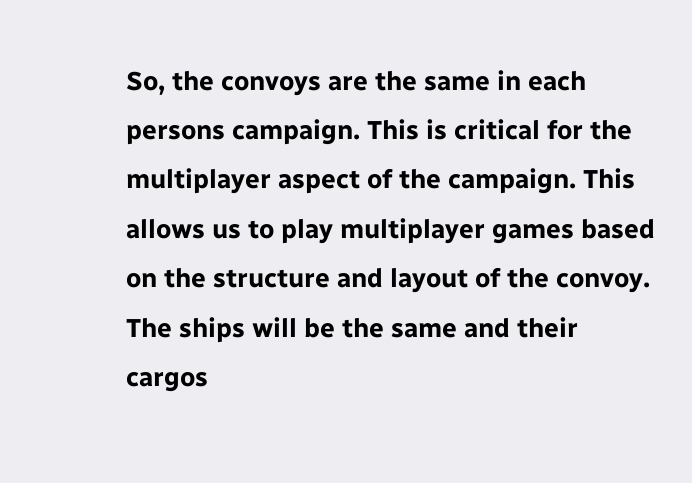So, the convoys are the same in each persons campaign. This is critical for the multiplayer aspect of the campaign. This allows us to play multiplayer games based on the structure and layout of the convoy. The ships will be the same and their cargos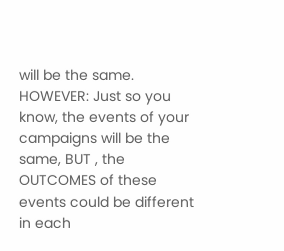will be the same. HOWEVER: Just so you know, the events of your campaigns will be the same, BUT , the OUTCOMES of these events could be different in each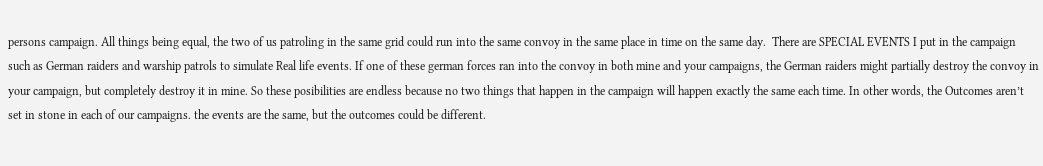persons campaign. All things being equal, the two of us patroling in the same grid could run into the same convoy in the same place in time on the same day.  There are SPECIAL EVENTS I put in the campaign such as German raiders and warship patrols to simulate Real life events. If one of these german forces ran into the convoy in both mine and your campaigns, the German raiders might partially destroy the convoy in your campaign, but completely destroy it in mine. So these posibilities are endless because no two things that happen in the campaign will happen exactly the same each time. In other words, the Outcomes aren’t set in stone in each of our campaigns. the events are the same, but the outcomes could be different.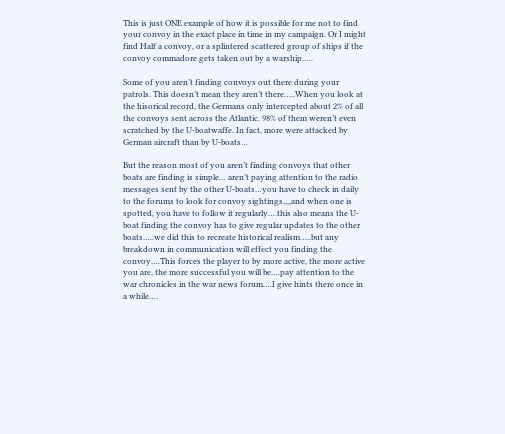This is just ONE example of how it is possible for me not to find your convoy in the exact place in time in my campaign. Or I might find Half a convoy, or a splintered scattered group of ships if the convoy commadore gets taken out by a warship…..

Some of you aren’t finding convoys out there during your patrols. This doesn’t mean they aren’t there…..When you look at the hisorical record, the Germans only intercepted about 2% of all the convoys sent across the Atlantic. 98% of them weren’t even scratched by the U-boatwaffe. In fact, more were attacked by German aircraft than by U-boats…

But the reason most of you aren’t finding convoys that other boats are finding is simple… aren’t paying attention to the radio messages sent by the other U-boats…you have to check in daily to the forums to look for convoy sightings,,,,and when one is spotted, you have to follow it regularly….this also means the U-boat finding the convoy has to give regular updates to the other boats…..we did this to recreate historical realism…..but any breakdown in communication will effect you finding the convoy….This forces the player to by more active, the more active you are, the more successful you will be….pay attention to the war chronicles in the war news forum….I give hints there once in a while….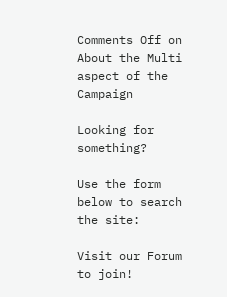Comments Off on About the Multi aspect of the Campaign

Looking for something?

Use the form below to search the site:

Visit our Forum to join!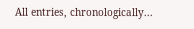All entries, chronologically...